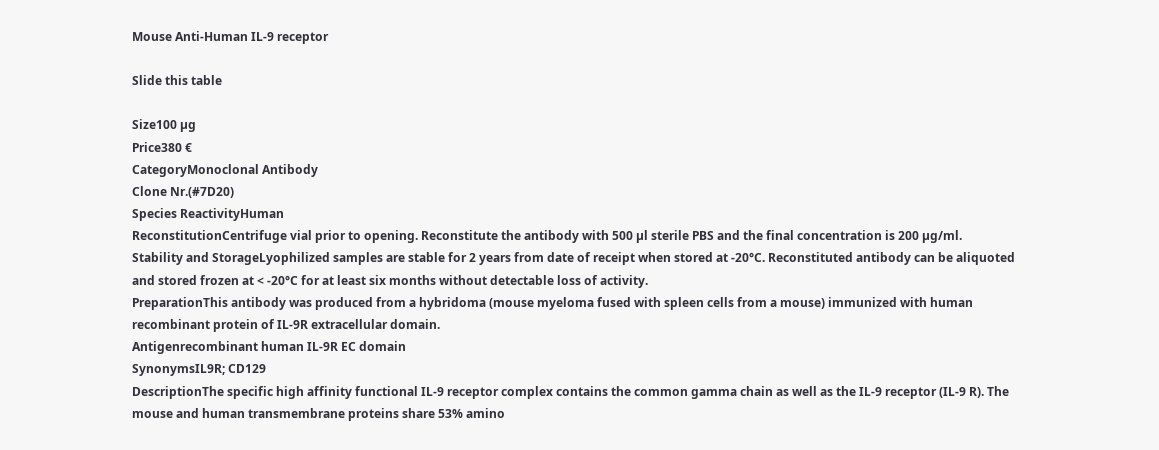Mouse Anti-Human IL-9 receptor

Slide this table

Size100 µg
Price380 €
CategoryMonoclonal Antibody
Clone Nr.(#7D20)
Species ReactivityHuman
ReconstitutionCentrifuge vial prior to opening. Reconstitute the antibody with 500 µl sterile PBS and the final concentration is 200 µg/ml.
Stability and StorageLyophilized samples are stable for 2 years from date of receipt when stored at -20°C. Reconstituted antibody can be aliquoted and stored frozen at < -20°C for at least six months without detectable loss of activity.
PreparationThis antibody was produced from a hybridoma (mouse myeloma fused with spleen cells from a mouse) immunized with human recombinant protein of IL-9R extracellular domain.
Antigenrecombinant human IL-9R EC domain
SynonymsIL9R; CD129
DescriptionThe specific high affinity functional IL-9 receptor complex contains the common gamma chain as well as the IL-9 receptor (IL-9 R). The mouse and human transmembrane proteins share 53% amino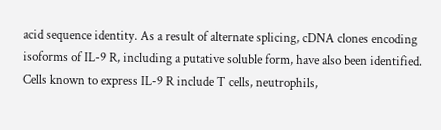acid sequence identity. As a result of alternate splicing, cDNA clones encoding isoforms of IL-9 R, including a putative soluble form, have also been identified. Cells known to express IL-9 R include T cells, neutrophils,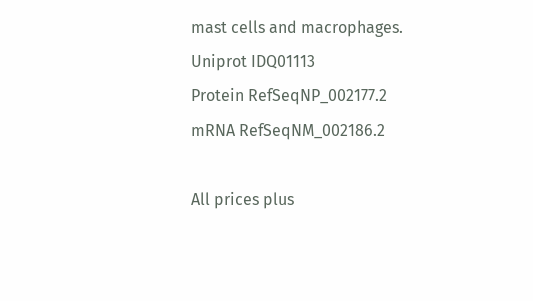mast cells and macrophages.
Uniprot IDQ01113
Protein RefSeqNP_002177.2
mRNA RefSeqNM_002186.2

All prices plus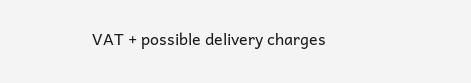VAT + possible delivery charges